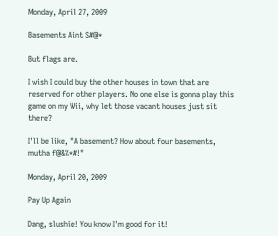Monday, April 27, 2009

Basements Aint S#@*

But flags are.

I wish I could buy the other houses in town that are reserved for other players. No one else is gonna play this game on my Wii, why let those vacant houses just sit there?

I'll be like, "A basement? How about four basements, mutha f@&%*#!"

Monday, April 20, 2009

Pay Up Again

Dang, slushie! You know I'm good for it!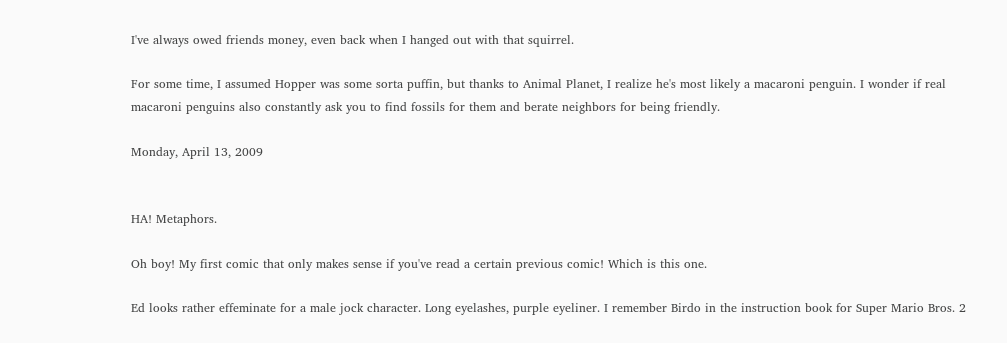I've always owed friends money, even back when I hanged out with that squirrel.

For some time, I assumed Hopper was some sorta puffin, but thanks to Animal Planet, I realize he's most likely a macaroni penguin. I wonder if real macaroni penguins also constantly ask you to find fossils for them and berate neighbors for being friendly.

Monday, April 13, 2009


HA! Metaphors.

Oh boy! My first comic that only makes sense if you've read a certain previous comic! Which is this one.

Ed looks rather effeminate for a male jock character. Long eyelashes, purple eyeliner. I remember Birdo in the instruction book for Super Mario Bros. 2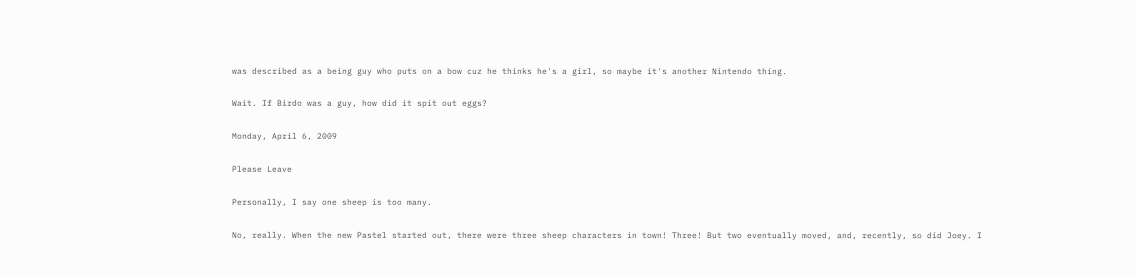was described as a being guy who puts on a bow cuz he thinks he's a girl, so maybe it's another Nintendo thing.

Wait. If Birdo was a guy, how did it spit out eggs?

Monday, April 6, 2009

Please Leave

Personally, I say one sheep is too many.

No, really. When the new Pastel started out, there were three sheep characters in town! Three! But two eventually moved, and, recently, so did Joey. I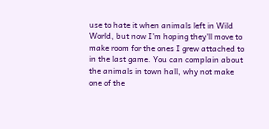use to hate it when animals left in Wild World, but now I'm hoping they'll move to make room for the ones I grew attached to in the last game. You can complain about the animals in town hall, why not make one of the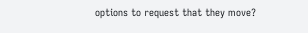options to request that they move?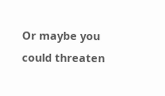Or maybe you could threaten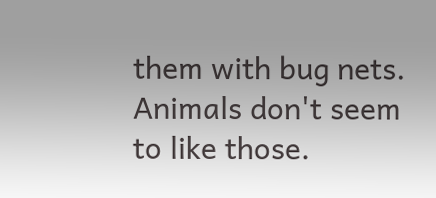them with bug nets. Animals don't seem to like those.